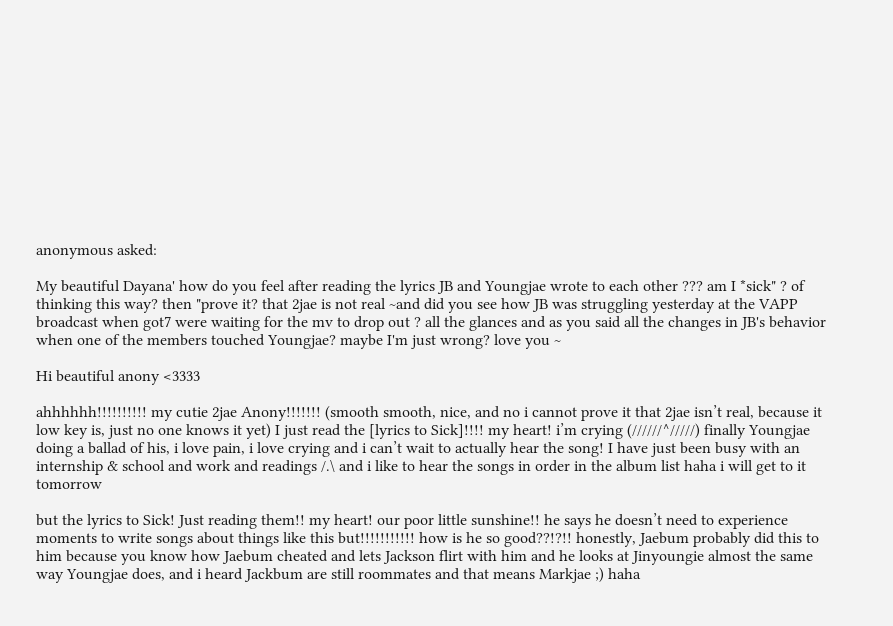anonymous asked:

My beautiful Dayana' how do you feel after reading the lyrics JB and Youngjae wrote to each other ??? am I *sick" ? of thinking this way? then "prove it? that 2jae is not real ~and did you see how JB was struggling yesterday at the VAPP broadcast when got7 were waiting for the mv to drop out ? all the glances and as you said all the changes in JB's behavior when one of the members touched Youngjae? maybe I'm just wrong? love you ~

Hi beautiful anony <3333

ahhhhhh!!!!!!!!!! my cutie 2jae Anony!!!!!!! (smooth smooth, nice, and no i cannot prove it that 2jae isn’t real, because it low key is, just no one knows it yet) I just read the [lyrics to Sick]!!!! my heart! i’m crying (//////^/////) finally Youngjae doing a ballad of his, i love pain, i love crying and i can’t wait to actually hear the song! I have just been busy with an internship & school and work and readings /.\ and i like to hear the songs in order in the album list haha i will get to it tomorrow

but the lyrics to Sick! Just reading them!! my heart! our poor little sunshine!! he says he doesn’t need to experience moments to write songs about things like this but!!!!!!!!!!! how is he so good??!?!! honestly, Jaebum probably did this to him because you know how Jaebum cheated and lets Jackson flirt with him and he looks at Jinyoungie almost the same way Youngjae does, and i heard Jackbum are still roommates and that means Markjae ;) haha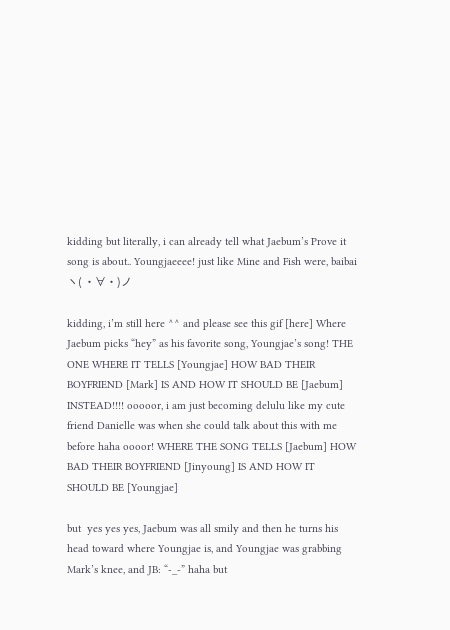kidding but literally, i can already tell what Jaebum’s Prove it song is about.. Youngjaeeee! just like Mine and Fish were, baibai ヽ( ・∀・)ノ

kidding, i’m still here ^^ and please see this gif [here] Where Jaebum picks “hey” as his favorite song, Youngjae’s song! THE ONE WHERE IT TELLS [Youngjae] HOW BAD THEIR BOYFRIEND [Mark] IS AND HOW IT SHOULD BE [Jaebum] INSTEAD!!!! ooooor, i am just becoming delulu like my cute friend Danielle was when she could talk about this with me before haha oooor! WHERE THE SONG TELLS [Jaebum] HOW BAD THEIR BOYFRIEND [Jinyoung] IS AND HOW IT SHOULD BE [Youngjae]

but  yes yes yes, Jaebum was all smily and then he turns his head toward where Youngjae is, and Youngjae was grabbing Mark’s knee, and JB: “-_-” haha but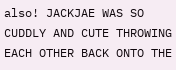also! JACKJAE WAS SO CUDDLY AND CUTE THROWING EACH OTHER BACK ONTO THE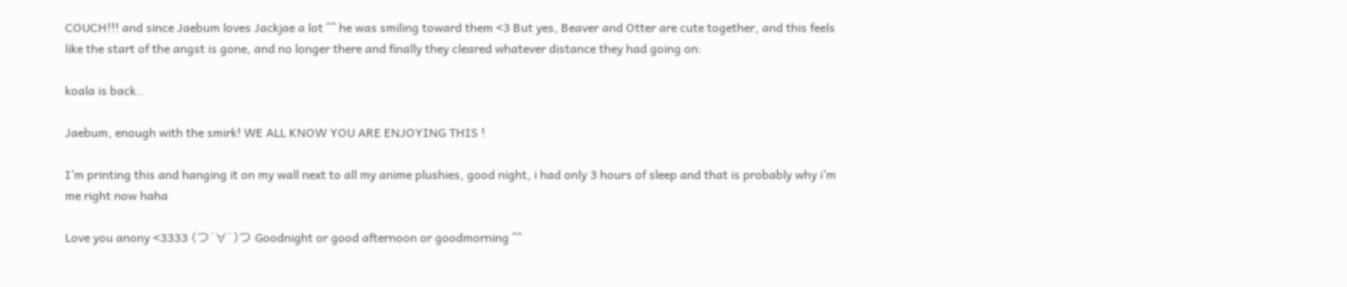COUCH!!! and since Jaebum loves Jackjae a lot ^^ he was smiling toward them <3 But yes, Beaver and Otter are cute together, and this feels like the start of the angst is gone, and no longer there and finally they cleared whatever distance they had going on:

koala is back..

Jaebum, enough with the smirk! WE ALL KNOW YOU ARE ENJOYING THIS !

I’m printing this and hanging it on my wall next to all my anime plushies, good night, i had only 3 hours of sleep and that is probably why i’m me right now haha

Love you anony <3333 (つ´∀`)つ Goodnight or good afternoon or goodmorning ^^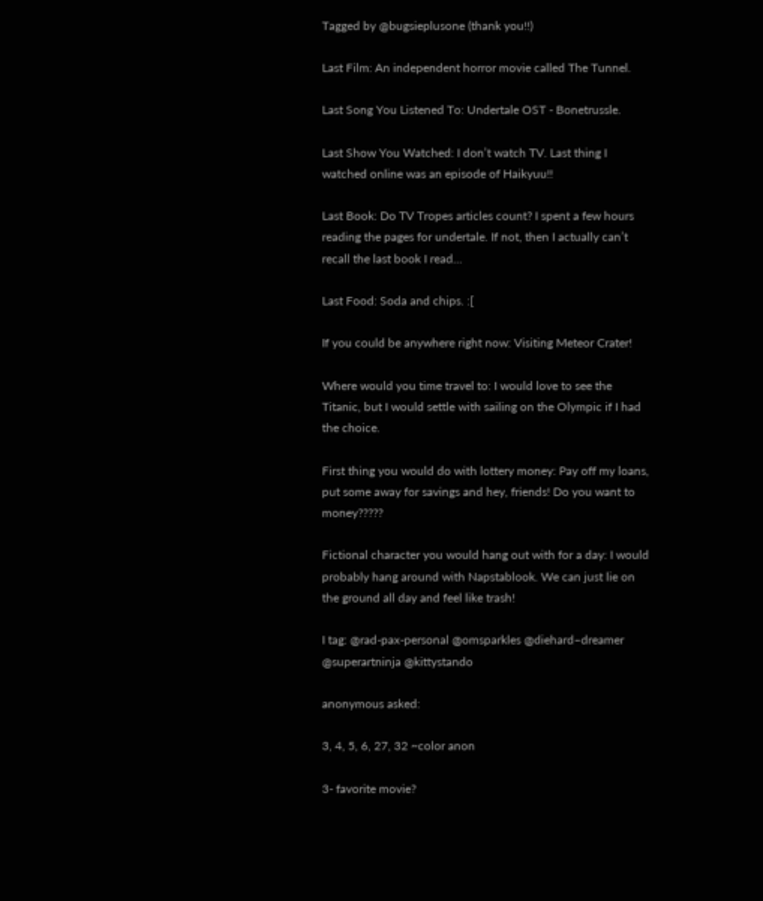Tagged by @bugsieplusone (thank you!!)

Last Film: An independent horror movie called The Tunnel.

Last Song You Listened To: Undertale OST - Bonetrussle.

Last Show You Watched: I don’t watch TV. Last thing I watched online was an episode of Haikyuu!!

Last Book: Do TV Tropes articles count? I spent a few hours reading the pages for undertale. If not, then I actually can’t recall the last book I read…

Last Food: Soda and chips. :[

If you could be anywhere right now: Visiting Meteor Crater!

Where would you time travel to: I would love to see the Titanic, but I would settle with sailing on the Olympic if I had the choice.

First thing you would do with lottery money: Pay off my loans, put some away for savings and hey, friends! Do you want to money?????

Fictional character you would hang out with for a day: I would probably hang around with Napstablook. We can just lie on the ground all day and feel like trash!

I tag: @rad-pax-personal @omsparkles @diehard–dreamer @superartninja @kittystando

anonymous asked:

3, 4, 5, 6, 27, 32 ~color anon

3- favorite movie?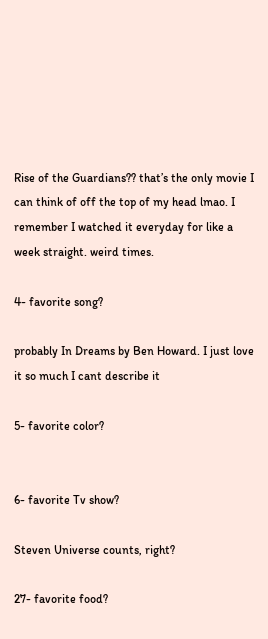Rise of the Guardians?? that’s the only movie I can think of off the top of my head lmao. I remember I watched it everyday for like a week straight. weird times.

4- favorite song?

probably In Dreams by Ben Howard. I just love it so much I cant describe it

5- favorite color?


6- favorite Tv show?

Steven Universe counts, right?

27- favorite food?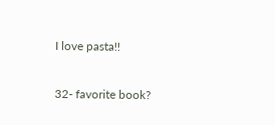I love pasta!!

32- favorite book?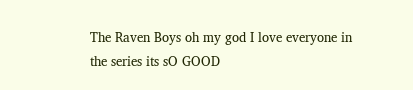The Raven Boys oh my god I love everyone in the series its sO GOOD